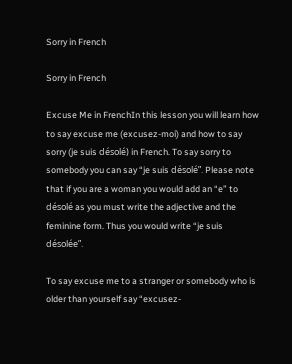Sorry in French

Sorry in French

Excuse Me in FrenchIn this lesson you will learn how to say excuse me (excusez-moi) and how to say sorry (je suis désolé) in French. To say sorry to somebody you can say “je suis désolé”. Please note that if you are a woman you would add an “e” to désolé as you must write the adjective and the feminine form. Thus you would write “je suis désolée”.

To say excuse me to a stranger or somebody who is older than yourself say “excusez-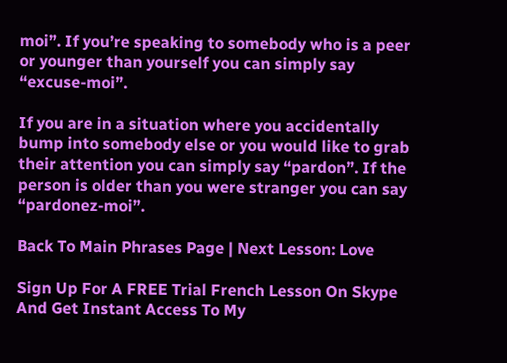moi”. If you’re speaking to somebody who is a peer or younger than yourself you can simply say “excuse-moi”.

If you are in a situation where you accidentally bump into somebody else or you would like to grab their attention you can simply say “pardon”. If the person is older than you were stranger you can say “pardonez-moi”.

Back To Main Phrases Page | Next Lesson: Love

Sign Up For A FREE Trial French Lesson On Skype And Get Instant Access To My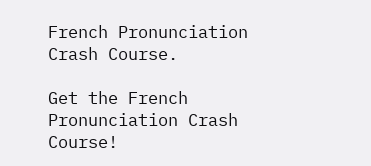French Pronunciation Crash Course.

Get the French Pronunciation Crash Course!